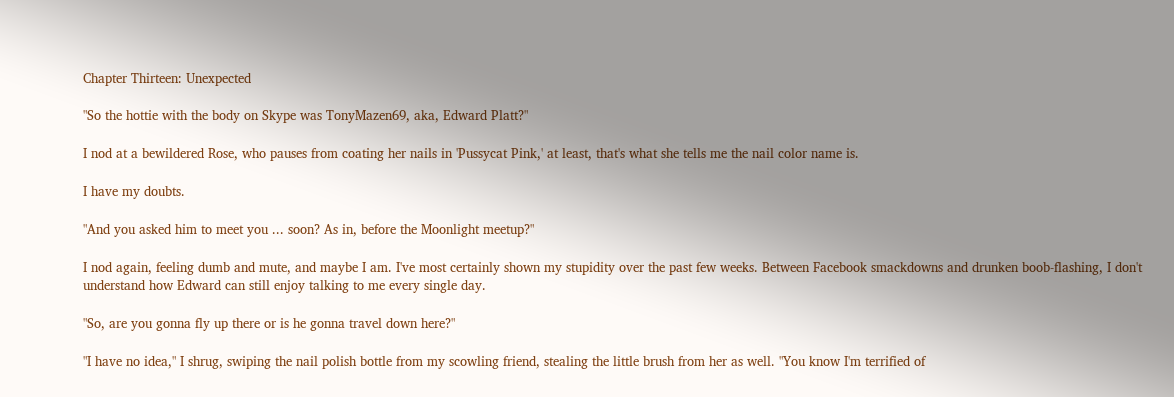Chapter Thirteen: Unexpected

"So the hottie with the body on Skype was TonyMazen69, aka, Edward Platt?"

I nod at a bewildered Rose, who pauses from coating her nails in 'Pussycat Pink,' at least, that's what she tells me the nail color name is.

I have my doubts.

"And you asked him to meet you ... soon? As in, before the Moonlight meetup?"

I nod again, feeling dumb and mute, and maybe I am. I've most certainly shown my stupidity over the past few weeks. Between Facebook smackdowns and drunken boob-flashing, I don't understand how Edward can still enjoy talking to me every single day.

"So, are you gonna fly up there or is he gonna travel down here?"

"I have no idea," I shrug, swiping the nail polish bottle from my scowling friend, stealing the little brush from her as well. "You know I'm terrified of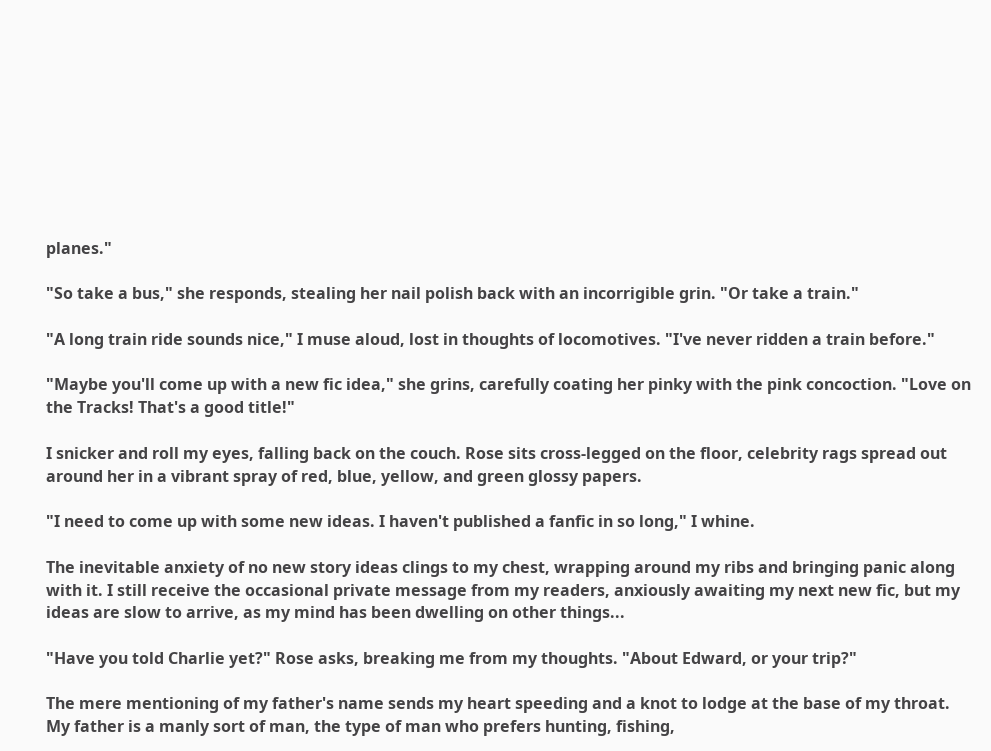planes."

"So take a bus," she responds, stealing her nail polish back with an incorrigible grin. "Or take a train."

"A long train ride sounds nice," I muse aloud, lost in thoughts of locomotives. "I've never ridden a train before."

"Maybe you'll come up with a new fic idea," she grins, carefully coating her pinky with the pink concoction. "Love on the Tracks! That's a good title!"

I snicker and roll my eyes, falling back on the couch. Rose sits cross-legged on the floor, celebrity rags spread out around her in a vibrant spray of red, blue, yellow, and green glossy papers.

"I need to come up with some new ideas. I haven't published a fanfic in so long," I whine.

The inevitable anxiety of no new story ideas clings to my chest, wrapping around my ribs and bringing panic along with it. I still receive the occasional private message from my readers, anxiously awaiting my next new fic, but my ideas are slow to arrive, as my mind has been dwelling on other things...

"Have you told Charlie yet?" Rose asks, breaking me from my thoughts. "About Edward, or your trip?"

The mere mentioning of my father's name sends my heart speeding and a knot to lodge at the base of my throat. My father is a manly sort of man, the type of man who prefers hunting, fishing,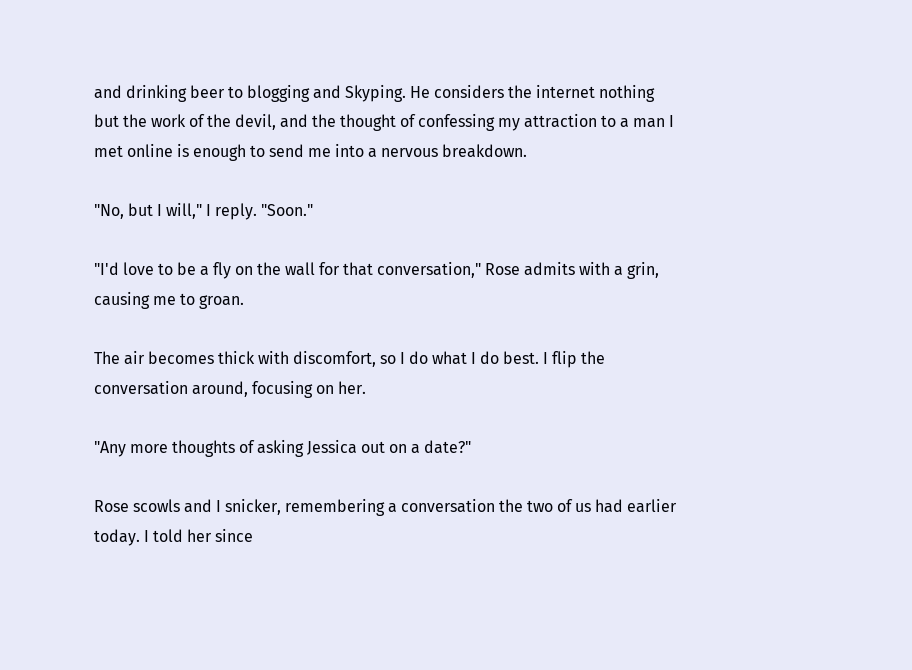and drinking beer to blogging and Skyping. He considers the internet nothing but the work of the devil, and the thought of confessing my attraction to a man I met online is enough to send me into a nervous breakdown.

"No, but I will," I reply. "Soon."

"I'd love to be a fly on the wall for that conversation," Rose admits with a grin, causing me to groan.

The air becomes thick with discomfort, so I do what I do best. I flip the conversation around, focusing on her.

"Any more thoughts of asking Jessica out on a date?"

Rose scowls and I snicker, remembering a conversation the two of us had earlier today. I told her since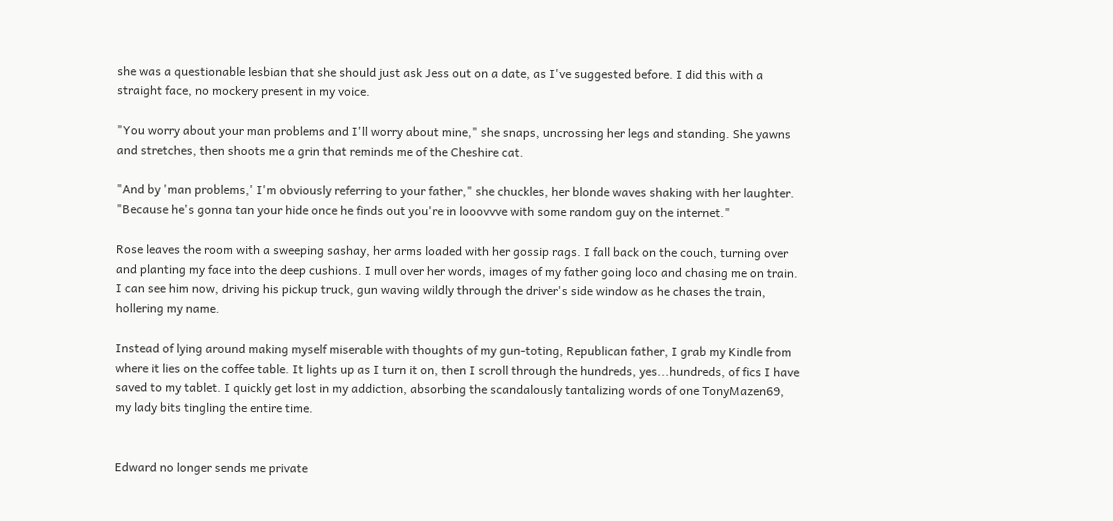she was a questionable lesbian that she should just ask Jess out on a date, as I've suggested before. I did this with a straight face, no mockery present in my voice.

"You worry about your man problems and I'll worry about mine," she snaps, uncrossing her legs and standing. She yawns and stretches, then shoots me a grin that reminds me of the Cheshire cat.

"And by 'man problems,' I'm obviously referring to your father," she chuckles, her blonde waves shaking with her laughter. "Because he's gonna tan your hide once he finds out you're in looovvve with some random guy on the internet."

Rose leaves the room with a sweeping sashay, her arms loaded with her gossip rags. I fall back on the couch, turning over and planting my face into the deep cushions. I mull over her words, images of my father going loco and chasing me on train. I can see him now, driving his pickup truck, gun waving wildly through the driver's side window as he chases the train, hollering my name.

Instead of lying around making myself miserable with thoughts of my gun-toting, Republican father, I grab my Kindle from where it lies on the coffee table. It lights up as I turn it on, then I scroll through the hundreds, yes...hundreds, of fics I have saved to my tablet. I quickly get lost in my addiction, absorbing the scandalously tantalizing words of one TonyMazen69, my lady bits tingling the entire time.


Edward no longer sends me private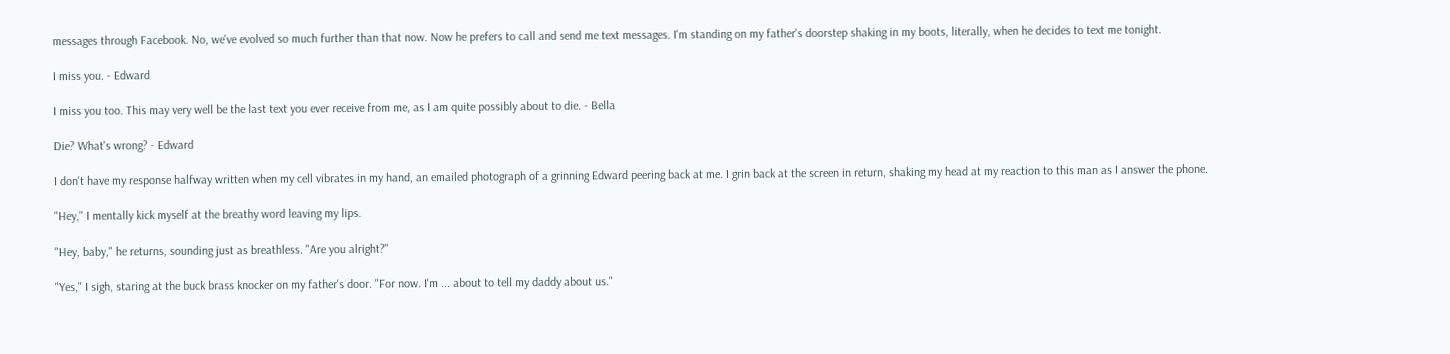messages through Facebook. No, we've evolved so much further than that now. Now he prefers to call and send me text messages. I'm standing on my father's doorstep shaking in my boots, literally, when he decides to text me tonight.

I miss you. - Edward

I miss you too. This may very well be the last text you ever receive from me, as I am quite possibly about to die. - Bella

Die? What's wrong? - Edward

I don't have my response halfway written when my cell vibrates in my hand, an emailed photograph of a grinning Edward peering back at me. I grin back at the screen in return, shaking my head at my reaction to this man as I answer the phone.

"Hey," I mentally kick myself at the breathy word leaving my lips.

"Hey, baby," he returns, sounding just as breathless. "Are you alright?"

"Yes," I sigh, staring at the buck brass knocker on my father's door. "For now. I'm ... about to tell my daddy about us."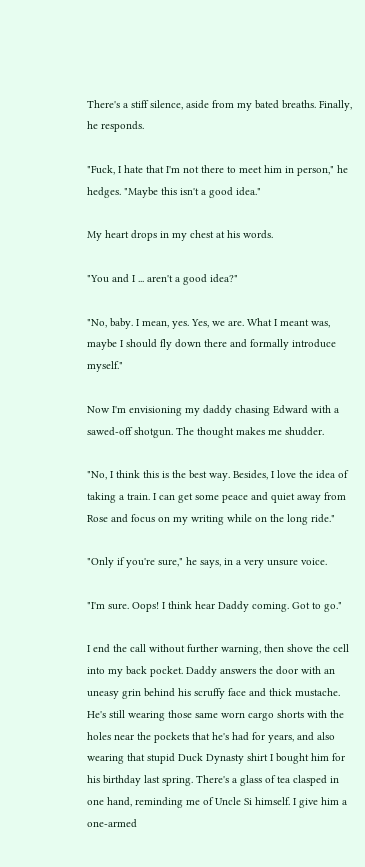There's a stiff silence, aside from my bated breaths. Finally, he responds.

"Fuck, I hate that I'm not there to meet him in person," he hedges. "Maybe this isn't a good idea."

My heart drops in my chest at his words.

"You and I ... aren't a good idea?"

"No, baby. I mean, yes. Yes, we are. What I meant was, maybe I should fly down there and formally introduce myself."

Now I'm envisioning my daddy chasing Edward with a sawed-off shotgun. The thought makes me shudder.

"No, I think this is the best way. Besides, I love the idea of taking a train. I can get some peace and quiet away from Rose and focus on my writing while on the long ride."

"Only if you're sure," he says, in a very unsure voice.

"I'm sure. Oops! I think hear Daddy coming. Got to go."

I end the call without further warning, then shove the cell into my back pocket. Daddy answers the door with an uneasy grin behind his scruffy face and thick mustache. He's still wearing those same worn cargo shorts with the holes near the pockets that he's had for years, and also wearing that stupid Duck Dynasty shirt I bought him for his birthday last spring. There's a glass of tea clasped in one hand, reminding me of Uncle Si himself. I give him a one-armed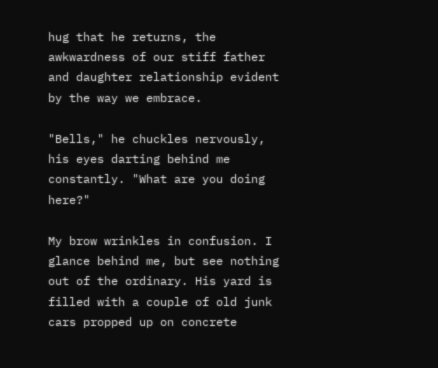hug that he returns, the awkwardness of our stiff father and daughter relationship evident by the way we embrace.

"Bells," he chuckles nervously, his eyes darting behind me constantly. "What are you doing here?"

My brow wrinkles in confusion. I glance behind me, but see nothing out of the ordinary. His yard is filled with a couple of old junk cars propped up on concrete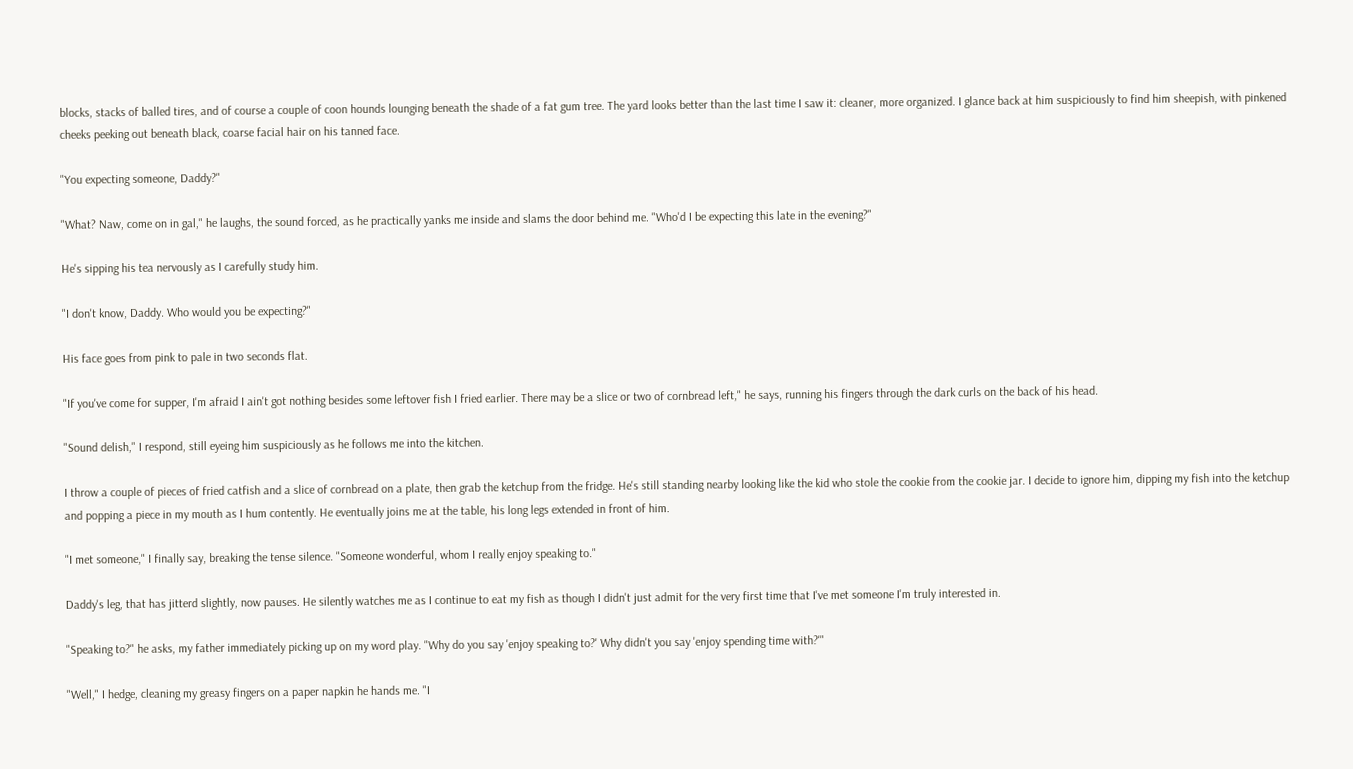blocks, stacks of balled tires, and of course a couple of coon hounds lounging beneath the shade of a fat gum tree. The yard looks better than the last time I saw it: cleaner, more organized. I glance back at him suspiciously to find him sheepish, with pinkened cheeks peeking out beneath black, coarse facial hair on his tanned face.

"You expecting someone, Daddy?"

"What? Naw, come on in gal," he laughs, the sound forced, as he practically yanks me inside and slams the door behind me. "Who'd I be expecting this late in the evening?"

He's sipping his tea nervously as I carefully study him.

"I don't know, Daddy. Who would you be expecting?"

His face goes from pink to pale in two seconds flat.

"If you've come for supper, I'm afraid I ain't got nothing besides some leftover fish I fried earlier. There may be a slice or two of cornbread left," he says, running his fingers through the dark curls on the back of his head.

"Sound delish," I respond, still eyeing him suspiciously as he follows me into the kitchen.

I throw a couple of pieces of fried catfish and a slice of cornbread on a plate, then grab the ketchup from the fridge. He's still standing nearby looking like the kid who stole the cookie from the cookie jar. I decide to ignore him, dipping my fish into the ketchup and popping a piece in my mouth as I hum contently. He eventually joins me at the table, his long legs extended in front of him.

"I met someone," I finally say, breaking the tense silence. "Someone wonderful, whom I really enjoy speaking to."

Daddy's leg, that has jitterd slightly, now pauses. He silently watches me as I continue to eat my fish as though I didn't just admit for the very first time that I've met someone I'm truly interested in.

"Speaking to?" he asks, my father immediately picking up on my word play. "Why do you say 'enjoy speaking to?' Why didn't you say 'enjoy spending time with?'"

"Well," I hedge, cleaning my greasy fingers on a paper napkin he hands me. "I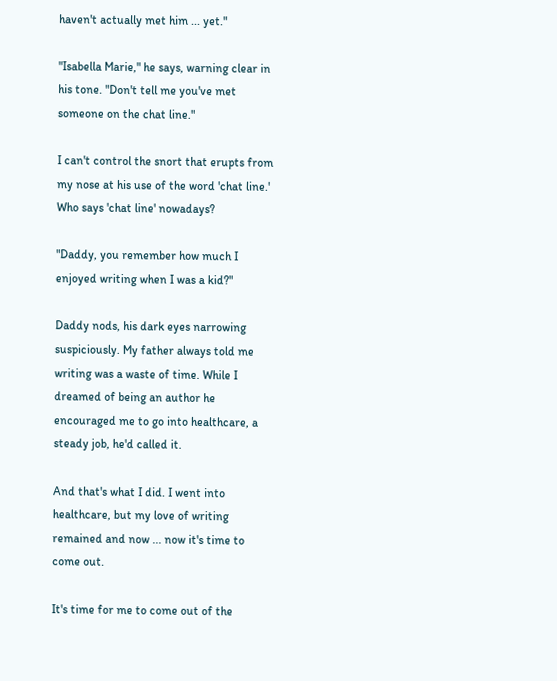haven't actually met him ... yet."

"Isabella Marie," he says, warning clear in his tone. "Don't tell me you've met someone on the chat line."

I can't control the snort that erupts from my nose at his use of the word 'chat line.' Who says 'chat line' nowadays?

"Daddy, you remember how much I enjoyed writing when I was a kid?"

Daddy nods, his dark eyes narrowing suspiciously. My father always told me writing was a waste of time. While I dreamed of being an author he encouraged me to go into healthcare, a steady job, he'd called it.

And that's what I did. I went into healthcare, but my love of writing remained and now ... now it's time to come out.

It's time for me to come out of the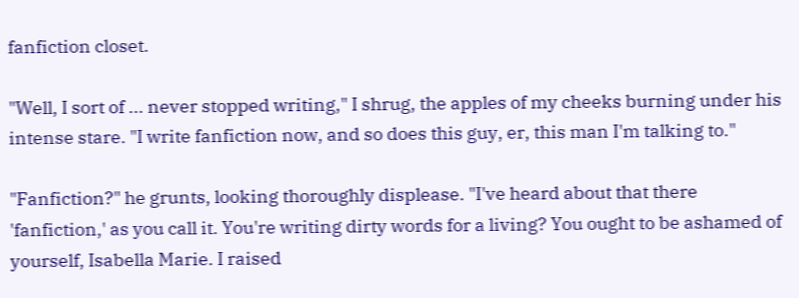fanfiction closet.

"Well, I sort of ... never stopped writing," I shrug, the apples of my cheeks burning under his intense stare. "I write fanfiction now, and so does this guy, er, this man I'm talking to."

"Fanfiction?" he grunts, looking thoroughly displease. "I've heard about that there 'fanfiction,' as you call it. You're writing dirty words for a living? You ought to be ashamed of yourself, Isabella Marie. I raised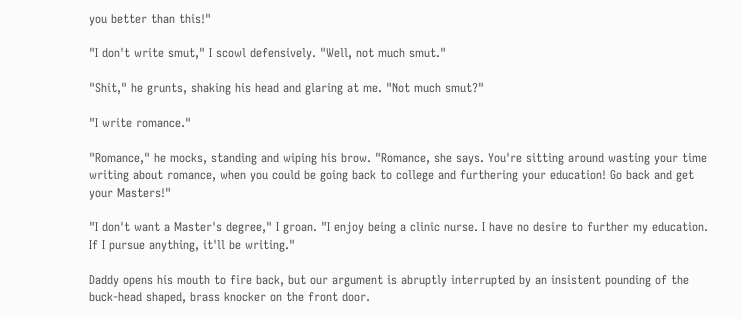you better than this!"

"I don't write smut," I scowl defensively. "Well, not much smut."

"Shit," he grunts, shaking his head and glaring at me. "Not much smut?"

"I write romance."

"Romance," he mocks, standing and wiping his brow. "Romance, she says. You're sitting around wasting your time writing about romance, when you could be going back to college and furthering your education! Go back and get your Masters!"

"I don't want a Master's degree," I groan. "I enjoy being a clinic nurse. I have no desire to further my education. If I pursue anything, it'll be writing."

Daddy opens his mouth to fire back, but our argument is abruptly interrupted by an insistent pounding of the buck-head shaped, brass knocker on the front door.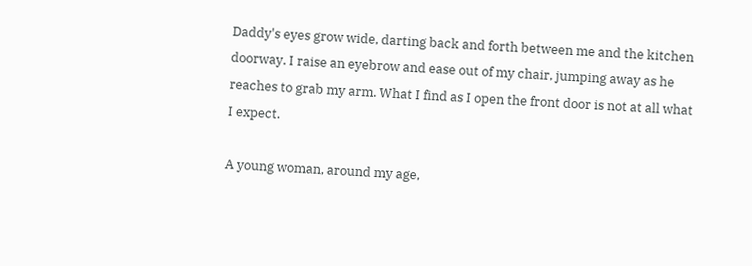Daddy's eyes grow wide, darting back and forth between me and the kitchen doorway. I raise an eyebrow and ease out of my chair, jumping away as he reaches to grab my arm. What I find as I open the front door is not at all what I expect.

A young woman, around my age,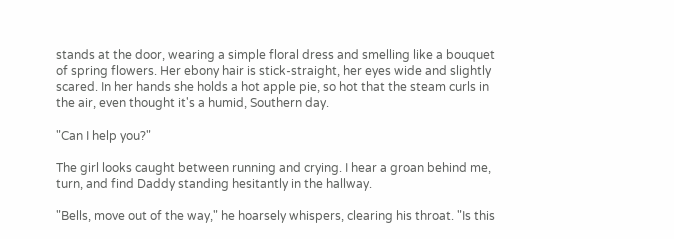stands at the door, wearing a simple floral dress and smelling like a bouquet of spring flowers. Her ebony hair is stick-straight, her eyes wide and slightly scared. In her hands she holds a hot apple pie, so hot that the steam curls in the air, even thought it's a humid, Southern day.

"Can I help you?"

The girl looks caught between running and crying. I hear a groan behind me, turn, and find Daddy standing hesitantly in the hallway.

"Bells, move out of the way," he hoarsely whispers, clearing his throat. "Is this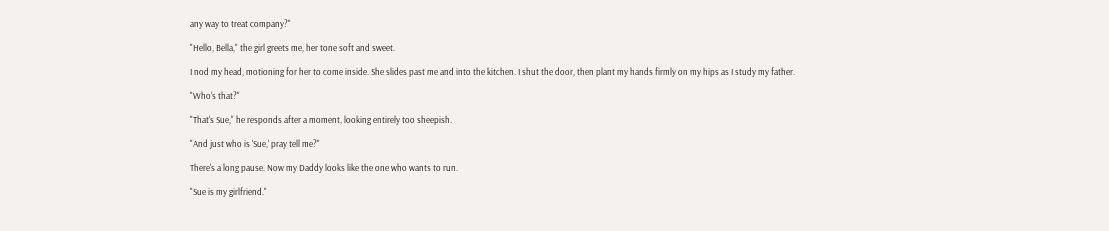any way to treat company?"

"Hello, Bella," the girl greets me, her tone soft and sweet.

I nod my head, motioning for her to come inside. She slides past me and into the kitchen. I shut the door, then plant my hands firmly on my hips as I study my father.

"Who's that?"

"That's Sue," he responds after a moment, looking entirely too sheepish.

"And just who is 'Sue,' pray tell me?"

There's a long pause. Now my Daddy looks like the one who wants to run.

"Sue is my girlfriend."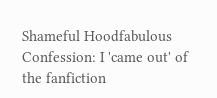Shameful Hoodfabulous Confession: I 'came out' of the fanfiction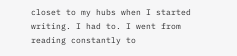closet to my hubs when I started writing. I had to. I went from reading constantly to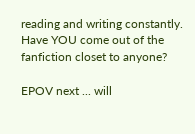reading and writing constantly. Have YOU come out of the fanfiction closet to anyone?

EPOV next ... will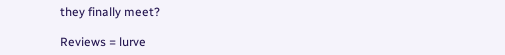they finally meet?

Reviews = lurve